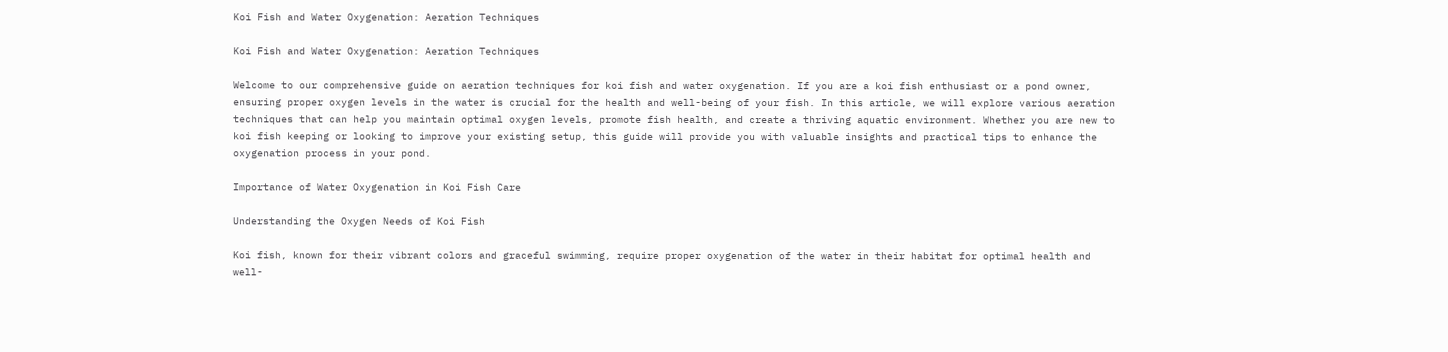Koi Fish and Water Oxygenation: Aeration Techniques

Koi Fish and Water Oxygenation: Aeration Techniques

Welcome to our comprehensive guide on aeration techniques for koi fish and water oxygenation. If you are a koi fish enthusiast or a pond owner, ensuring proper oxygen levels in the water is crucial for the health and well-being of your fish. In this article, we will explore various aeration techniques that can help you maintain optimal oxygen levels, promote fish health, and create a thriving aquatic environment. Whether you are new to koi fish keeping or looking to improve your existing setup, this guide will provide you with valuable insights and practical tips to enhance the oxygenation process in your pond.

Importance of Water Oxygenation in Koi Fish Care

Understanding the Oxygen Needs of Koi Fish

Koi fish, known for their vibrant colors and graceful swimming, require proper oxygenation of the water in their habitat for optimal health and well-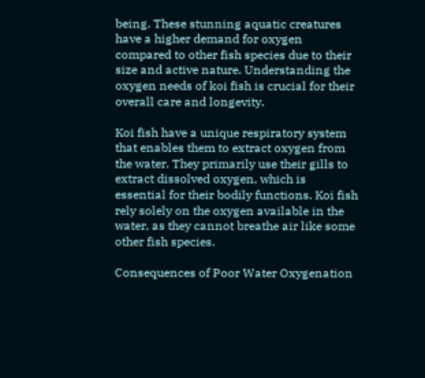being. These stunning aquatic creatures have a higher demand for oxygen compared to other fish species due to their size and active nature. Understanding the oxygen needs of koi fish is crucial for their overall care and longevity.

Koi fish have a unique respiratory system that enables them to extract oxygen from the water. They primarily use their gills to extract dissolved oxygen, which is essential for their bodily functions. Koi fish rely solely on the oxygen available in the water, as they cannot breathe air like some other fish species.

Consequences of Poor Water Oxygenation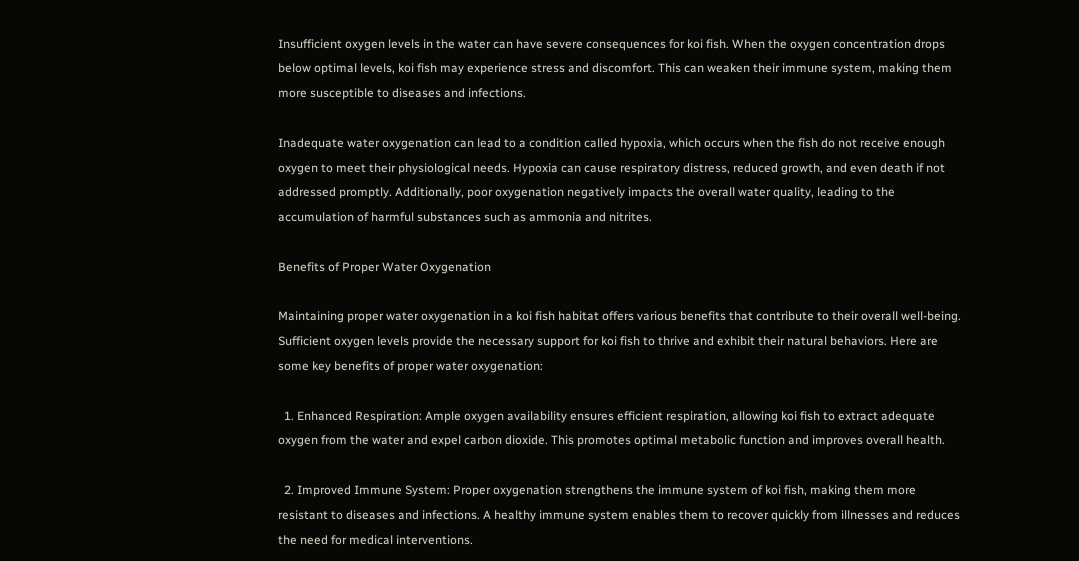Insufficient oxygen levels in the water can have severe consequences for koi fish. When the oxygen concentration drops below optimal levels, koi fish may experience stress and discomfort. This can weaken their immune system, making them more susceptible to diseases and infections.

Inadequate water oxygenation can lead to a condition called hypoxia, which occurs when the fish do not receive enough oxygen to meet their physiological needs. Hypoxia can cause respiratory distress, reduced growth, and even death if not addressed promptly. Additionally, poor oxygenation negatively impacts the overall water quality, leading to the accumulation of harmful substances such as ammonia and nitrites.

Benefits of Proper Water Oxygenation

Maintaining proper water oxygenation in a koi fish habitat offers various benefits that contribute to their overall well-being. Sufficient oxygen levels provide the necessary support for koi fish to thrive and exhibit their natural behaviors. Here are some key benefits of proper water oxygenation:

  1. Enhanced Respiration: Ample oxygen availability ensures efficient respiration, allowing koi fish to extract adequate oxygen from the water and expel carbon dioxide. This promotes optimal metabolic function and improves overall health.

  2. Improved Immune System: Proper oxygenation strengthens the immune system of koi fish, making them more resistant to diseases and infections. A healthy immune system enables them to recover quickly from illnesses and reduces the need for medical interventions.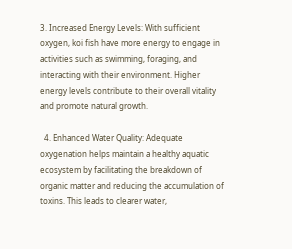3. Increased Energy Levels: With sufficient oxygen, koi fish have more energy to engage in activities such as swimming, foraging, and interacting with their environment. Higher energy levels contribute to their overall vitality and promote natural growth.

  4. Enhanced Water Quality: Adequate oxygenation helps maintain a healthy aquatic ecosystem by facilitating the breakdown of organic matter and reducing the accumulation of toxins. This leads to clearer water,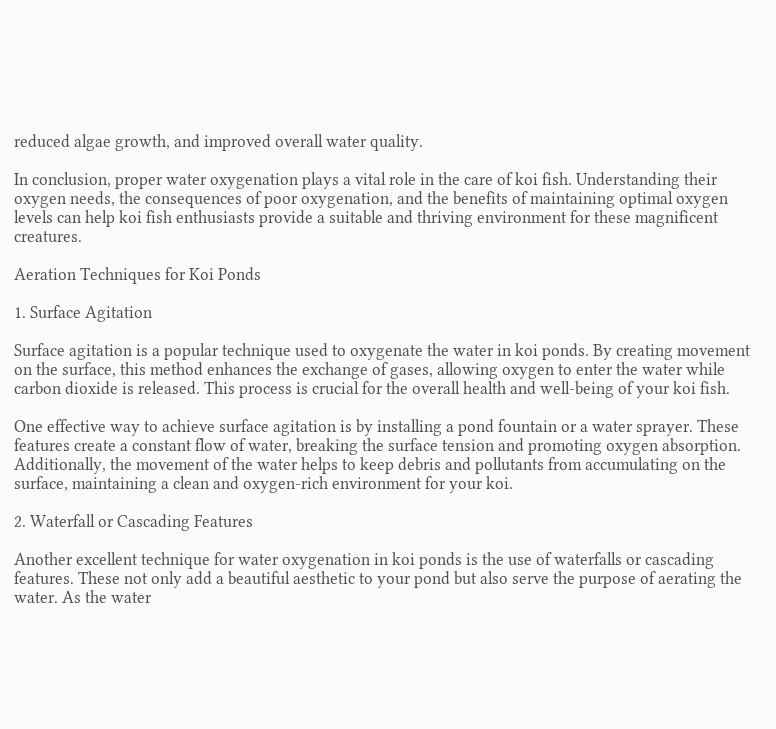reduced algae growth, and improved overall water quality.

In conclusion, proper water oxygenation plays a vital role in the care of koi fish. Understanding their oxygen needs, the consequences of poor oxygenation, and the benefits of maintaining optimal oxygen levels can help koi fish enthusiasts provide a suitable and thriving environment for these magnificent creatures.

Aeration Techniques for Koi Ponds

1. Surface Agitation

Surface agitation is a popular technique used to oxygenate the water in koi ponds. By creating movement on the surface, this method enhances the exchange of gases, allowing oxygen to enter the water while carbon dioxide is released. This process is crucial for the overall health and well-being of your koi fish.

One effective way to achieve surface agitation is by installing a pond fountain or a water sprayer. These features create a constant flow of water, breaking the surface tension and promoting oxygen absorption. Additionally, the movement of the water helps to keep debris and pollutants from accumulating on the surface, maintaining a clean and oxygen-rich environment for your koi.

2. Waterfall or Cascading Features

Another excellent technique for water oxygenation in koi ponds is the use of waterfalls or cascading features. These not only add a beautiful aesthetic to your pond but also serve the purpose of aerating the water. As the water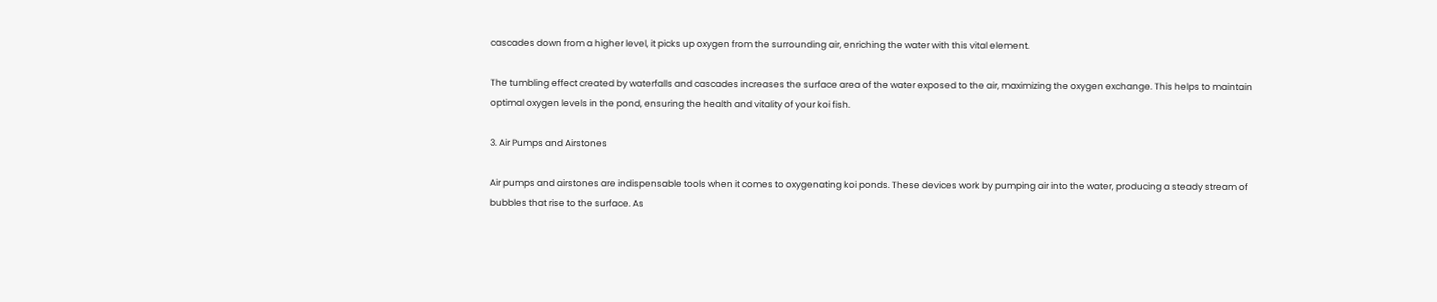cascades down from a higher level, it picks up oxygen from the surrounding air, enriching the water with this vital element.

The tumbling effect created by waterfalls and cascades increases the surface area of the water exposed to the air, maximizing the oxygen exchange. This helps to maintain optimal oxygen levels in the pond, ensuring the health and vitality of your koi fish.

3. Air Pumps and Airstones

Air pumps and airstones are indispensable tools when it comes to oxygenating koi ponds. These devices work by pumping air into the water, producing a steady stream of bubbles that rise to the surface. As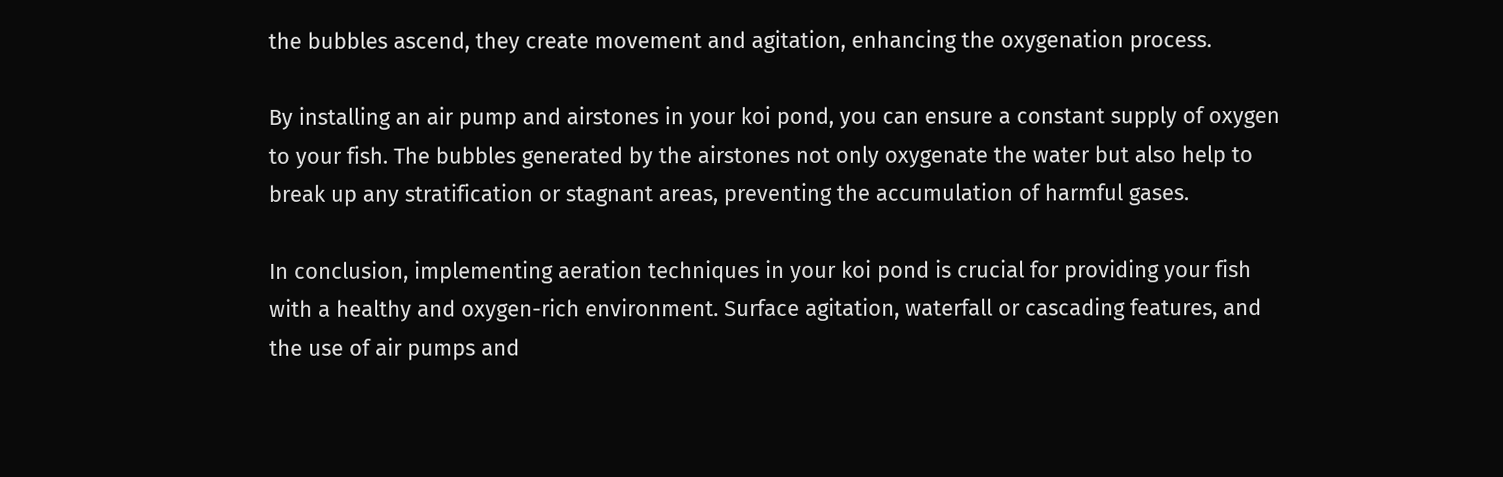the bubbles ascend, they create movement and agitation, enhancing the oxygenation process.

By installing an air pump and airstones in your koi pond, you can ensure a constant supply of oxygen to your fish. The bubbles generated by the airstones not only oxygenate the water but also help to break up any stratification or stagnant areas, preventing the accumulation of harmful gases.

In conclusion, implementing aeration techniques in your koi pond is crucial for providing your fish with a healthy and oxygen-rich environment. Surface agitation, waterfall or cascading features, and the use of air pumps and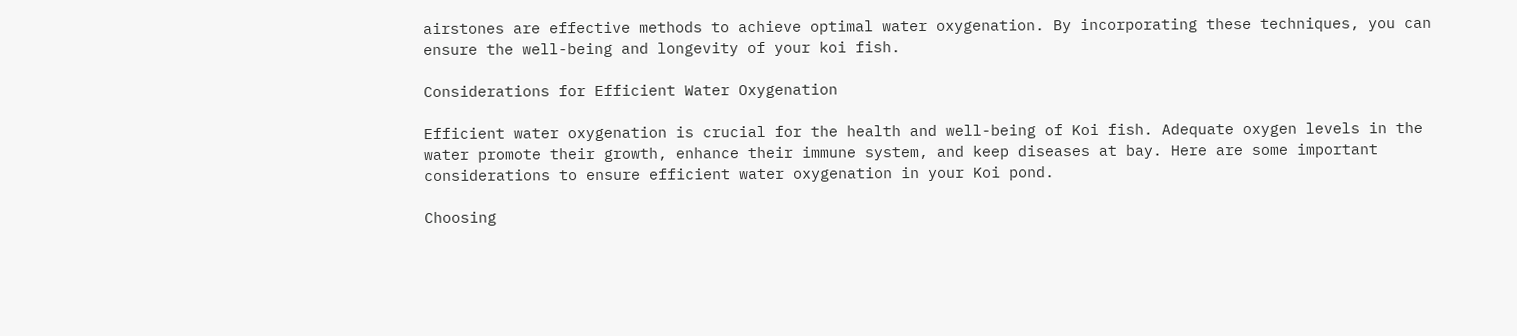airstones are effective methods to achieve optimal water oxygenation. By incorporating these techniques, you can ensure the well-being and longevity of your koi fish.

Considerations for Efficient Water Oxygenation

Efficient water oxygenation is crucial for the health and well-being of Koi fish. Adequate oxygen levels in the water promote their growth, enhance their immune system, and keep diseases at bay. Here are some important considerations to ensure efficient water oxygenation in your Koi pond.

Choosing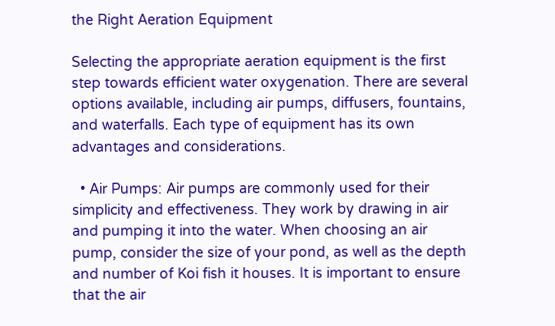the Right Aeration Equipment

Selecting the appropriate aeration equipment is the first step towards efficient water oxygenation. There are several options available, including air pumps, diffusers, fountains, and waterfalls. Each type of equipment has its own advantages and considerations.

  • Air Pumps: Air pumps are commonly used for their simplicity and effectiveness. They work by drawing in air and pumping it into the water. When choosing an air pump, consider the size of your pond, as well as the depth and number of Koi fish it houses. It is important to ensure that the air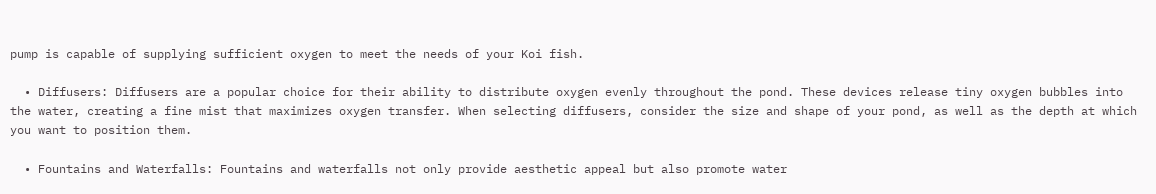pump is capable of supplying sufficient oxygen to meet the needs of your Koi fish.

  • Diffusers: Diffusers are a popular choice for their ability to distribute oxygen evenly throughout the pond. These devices release tiny oxygen bubbles into the water, creating a fine mist that maximizes oxygen transfer. When selecting diffusers, consider the size and shape of your pond, as well as the depth at which you want to position them.

  • Fountains and Waterfalls: Fountains and waterfalls not only provide aesthetic appeal but also promote water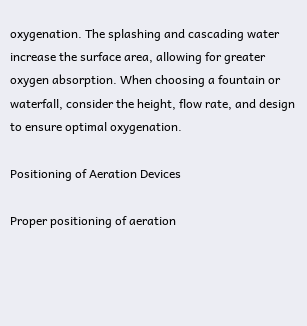oxygenation. The splashing and cascading water increase the surface area, allowing for greater oxygen absorption. When choosing a fountain or waterfall, consider the height, flow rate, and design to ensure optimal oxygenation.

Positioning of Aeration Devices

Proper positioning of aeration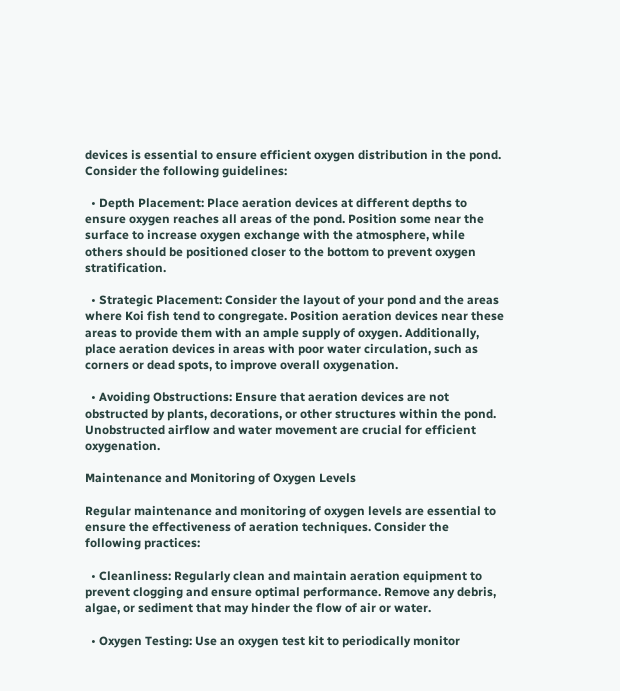devices is essential to ensure efficient oxygen distribution in the pond. Consider the following guidelines:

  • Depth Placement: Place aeration devices at different depths to ensure oxygen reaches all areas of the pond. Position some near the surface to increase oxygen exchange with the atmosphere, while others should be positioned closer to the bottom to prevent oxygen stratification.

  • Strategic Placement: Consider the layout of your pond and the areas where Koi fish tend to congregate. Position aeration devices near these areas to provide them with an ample supply of oxygen. Additionally, place aeration devices in areas with poor water circulation, such as corners or dead spots, to improve overall oxygenation.

  • Avoiding Obstructions: Ensure that aeration devices are not obstructed by plants, decorations, or other structures within the pond. Unobstructed airflow and water movement are crucial for efficient oxygenation.

Maintenance and Monitoring of Oxygen Levels

Regular maintenance and monitoring of oxygen levels are essential to ensure the effectiveness of aeration techniques. Consider the following practices:

  • Cleanliness: Regularly clean and maintain aeration equipment to prevent clogging and ensure optimal performance. Remove any debris, algae, or sediment that may hinder the flow of air or water.

  • Oxygen Testing: Use an oxygen test kit to periodically monitor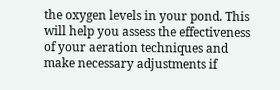the oxygen levels in your pond. This will help you assess the effectiveness of your aeration techniques and make necessary adjustments if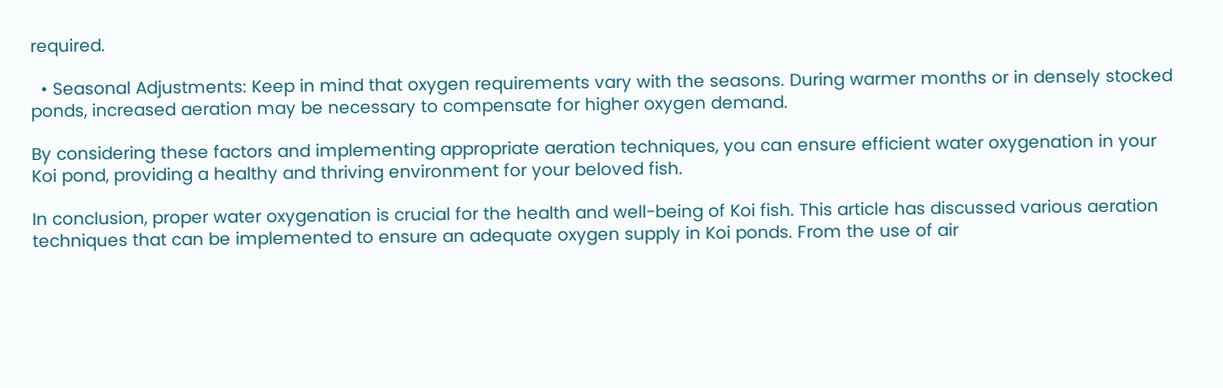required.

  • Seasonal Adjustments: Keep in mind that oxygen requirements vary with the seasons. During warmer months or in densely stocked ponds, increased aeration may be necessary to compensate for higher oxygen demand.

By considering these factors and implementing appropriate aeration techniques, you can ensure efficient water oxygenation in your Koi pond, providing a healthy and thriving environment for your beloved fish.

In conclusion, proper water oxygenation is crucial for the health and well-being of Koi fish. This article has discussed various aeration techniques that can be implemented to ensure an adequate oxygen supply in Koi ponds. From the use of air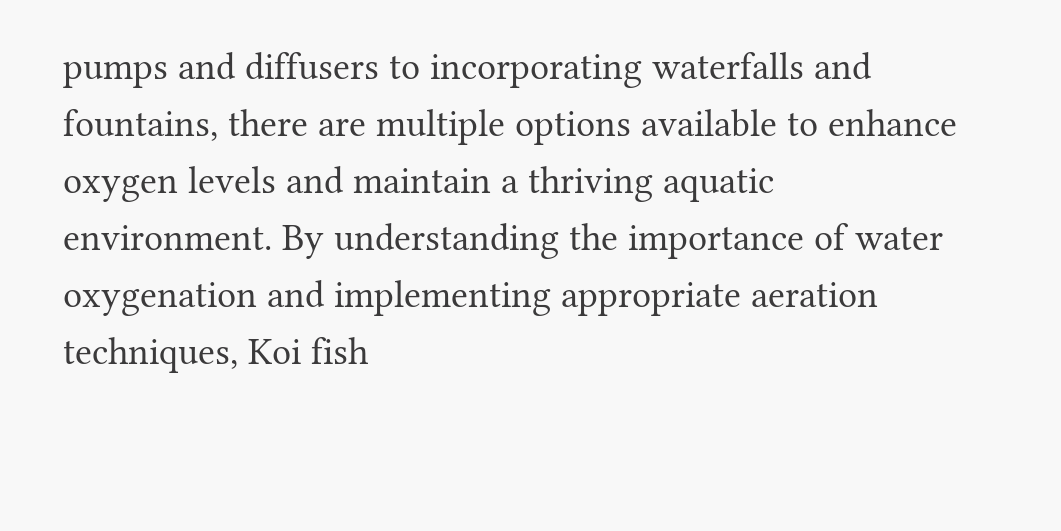pumps and diffusers to incorporating waterfalls and fountains, there are multiple options available to enhance oxygen levels and maintain a thriving aquatic environment. By understanding the importance of water oxygenation and implementing appropriate aeration techniques, Koi fish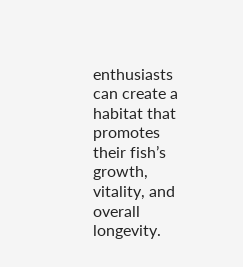enthusiasts can create a habitat that promotes their fish’s growth, vitality, and overall longevity.